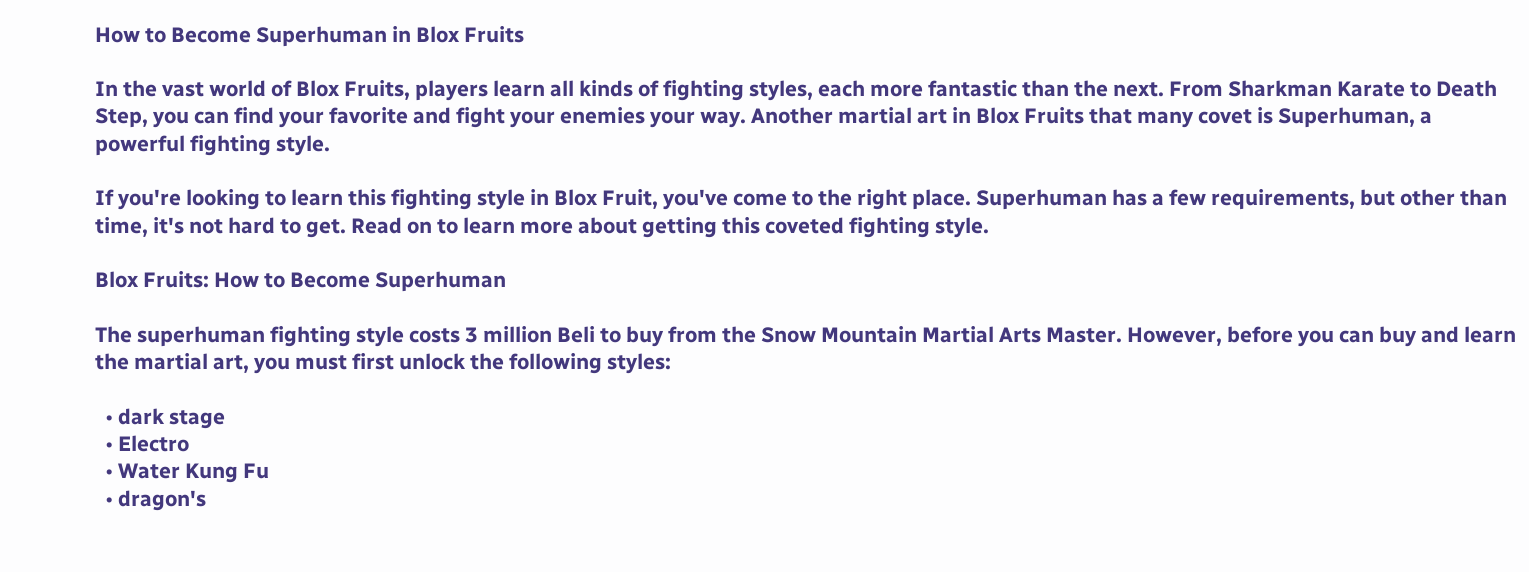How to Become Superhuman in Blox Fruits

In the vast world of Blox Fruits, players learn all kinds of fighting styles, each more fantastic than the next. From Sharkman Karate to Death Step, you can find your favorite and fight your enemies your way. Another martial art in Blox Fruits that many covet is Superhuman, a powerful fighting style.

If you're looking to learn this fighting style in Blox Fruit, you've come to the right place. Superhuman has a few requirements, but other than time, it's not hard to get. Read on to learn more about getting this coveted fighting style.

Blox Fruits: How to Become Superhuman

The superhuman fighting style costs 3 million Beli to buy from the Snow Mountain Martial Arts Master. However, before you can buy and learn the martial art, you must first unlock the following styles:

  • dark stage
  • Electro
  • Water Kung Fu
  • dragon's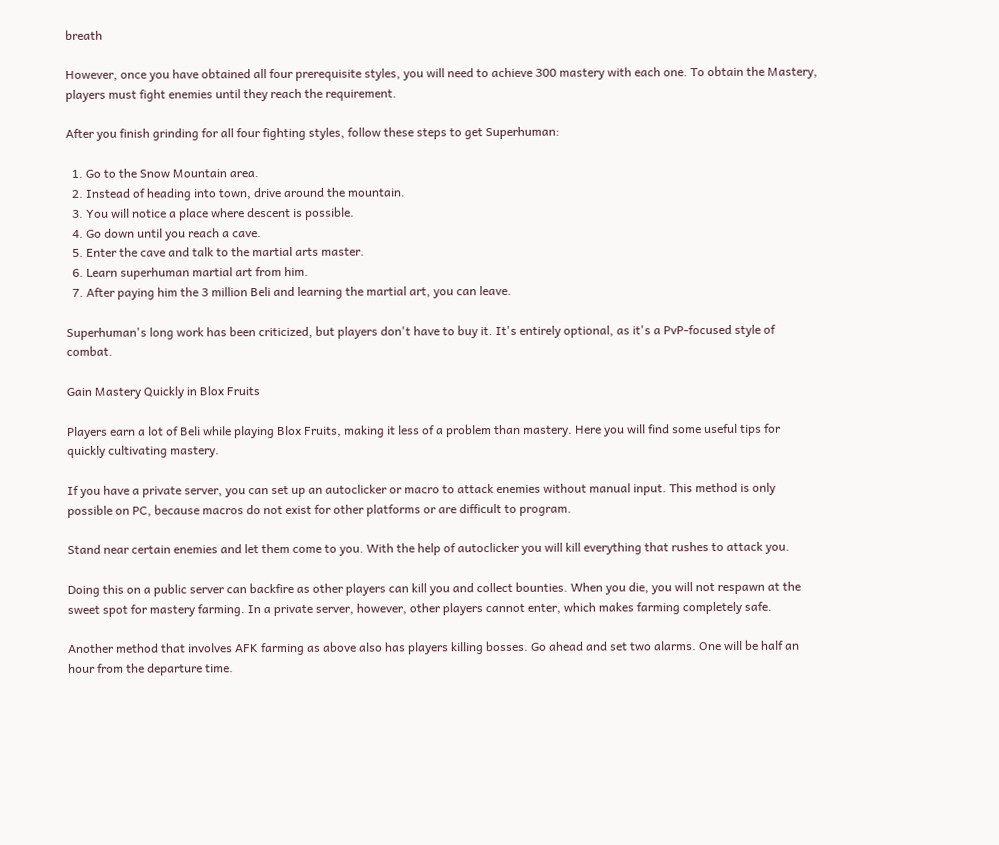breath

However, once you have obtained all four prerequisite styles, you will need to achieve 300 mastery with each one. To obtain the Mastery, players must fight enemies until they reach the requirement.

After you finish grinding for all four fighting styles, follow these steps to get Superhuman:

  1. Go to the Snow Mountain area.
  2. Instead of heading into town, drive around the mountain.
  3. You will notice a place where descent is possible.
  4. Go down until you reach a cave.
  5. Enter the cave and talk to the martial arts master.
  6. Learn superhuman martial art from him.
  7. After paying him the 3 million Beli and learning the martial art, you can leave.

Superhuman's long work has been criticized, but players don't have to buy it. It's entirely optional, as it's a PvP-focused style of combat.

Gain Mastery Quickly in Blox Fruits

Players earn a lot of Beli while playing Blox Fruits, making it less of a problem than mastery. Here you will find some useful tips for quickly cultivating mastery.

If you have a private server, you can set up an autoclicker or macro to attack enemies without manual input. This method is only possible on PC, because macros do not exist for other platforms or are difficult to program.

Stand near certain enemies and let them come to you. With the help of autoclicker you will kill everything that rushes to attack you.

Doing this on a public server can backfire as other players can kill you and collect bounties. When you die, you will not respawn at the sweet spot for mastery farming. In a private server, however, other players cannot enter, which makes farming completely safe.

Another method that involves AFK farming as above also has players killing bosses. Go ahead and set two alarms. One will be half an hour from the departure time.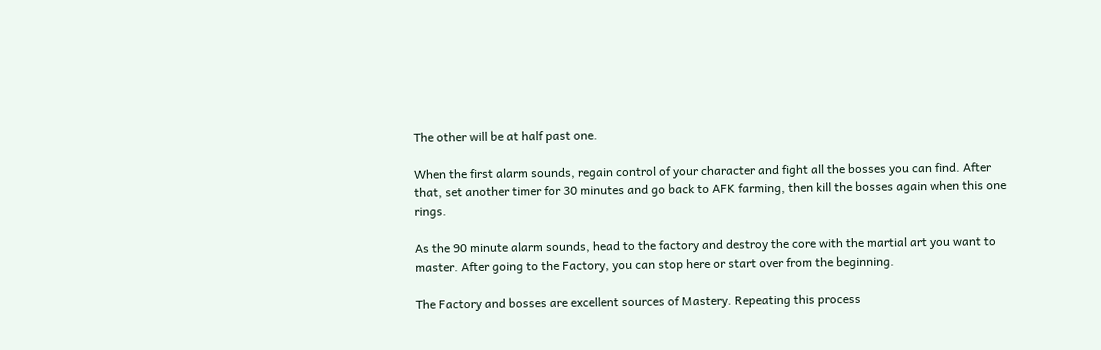The other will be at half past one.

When the first alarm sounds, regain control of your character and fight all the bosses you can find. After that, set another timer for 30 minutes and go back to AFK farming, then kill the bosses again when this one rings.

As the 90 minute alarm sounds, head to the factory and destroy the core with the martial art you want to master. After going to the Factory, you can stop here or start over from the beginning.

The Factory and bosses are excellent sources of Mastery. Repeating this process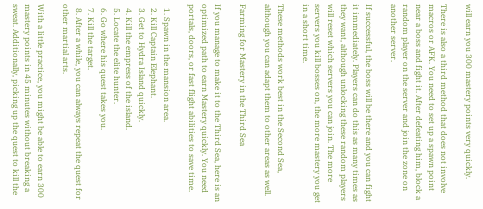will earn you 300 mastery points very quickly.

There is also a third method that does not involve macros or AFK. You need to set up a spawn point near a boss and fight it. After defeating him, block a random player on the server and join the zone on another server.

If successful, the boss will be there and you can fight it immediately. Players can do this as many times as they want, although unlocking these random players will reset which servers you can join. The more servers you kill bosses on, the more mastery you get in a short time.

These methods work best in the Second Sea, although you can adapt them to other areas as well.

Farming for Mastery in the Third Sea

If you manage to make it to the Third Sea, here is an optimized path to earn Mastery quickly. You need portals, doors, or fast flight abilities to save time.

  1. Spawn in the mansion area.
  2. Kill Captain Elephant.
  3. Get to Hydra Island quickly.
  4. Kill the empress of the island.
  5. Locate the elite hunter.
  6. Go where his quest takes you.
  7. Kill the target.
  8. After a while, you can always repeat the quest for other martial arts.

With a little practice, you might be able to earn 300 mastery points in 45 minutes without breaking a sweat. Additionally, picking up the quest to kill the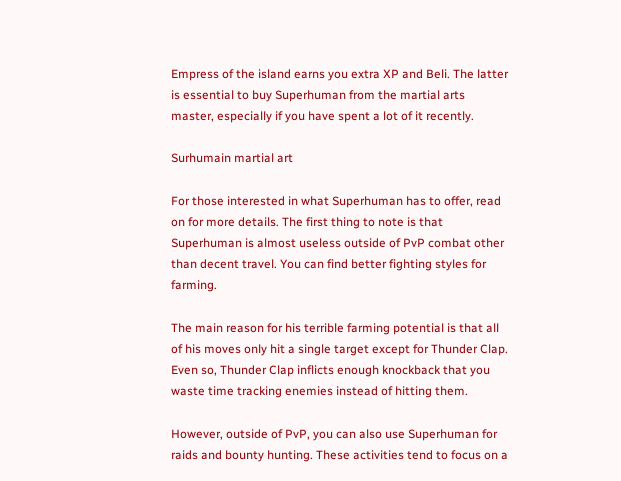Empress of the island earns you extra XP and Beli. The latter is essential to buy Superhuman from the martial arts master, especially if you have spent a lot of it recently.

Surhumain martial art

For those interested in what Superhuman has to offer, read on for more details. The first thing to note is that Superhuman is almost useless outside of PvP combat other than decent travel. You can find better fighting styles for farming.

The main reason for his terrible farming potential is that all of his moves only hit a single target except for Thunder Clap. Even so, Thunder Clap inflicts enough knockback that you waste time tracking enemies instead of hitting them.

However, outside of PvP, you can also use Superhuman for raids and bounty hunting. These activities tend to focus on a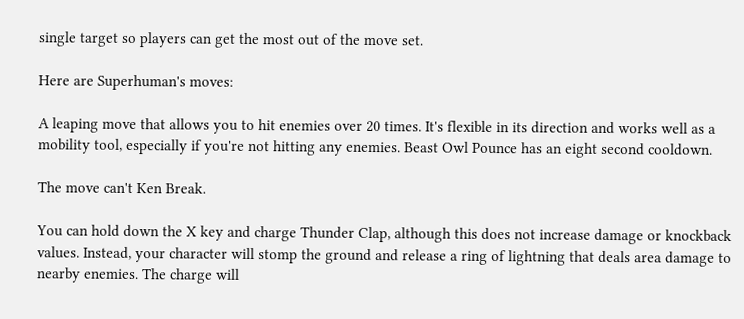single target so players can get the most out of the move set.

Here are Superhuman's moves:

A leaping move that allows you to hit enemies over 20 times. It's flexible in its direction and works well as a mobility tool, especially if you're not hitting any enemies. Beast Owl Pounce has an eight second cooldown.

The move can't Ken Break.

You can hold down the X key and charge Thunder Clap, although this does not increase damage or knockback values. Instead, your character will stomp the ground and release a ring of lightning that deals area damage to nearby enemies. The charge will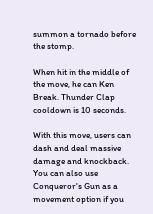summon a tornado before the stomp.

When hit in the middle of the move, he can Ken Break. Thunder Clap cooldown is 10 seconds.

With this move, users can dash and deal massive damage and knockback. You can also use Conqueror's Gun as a movement option if you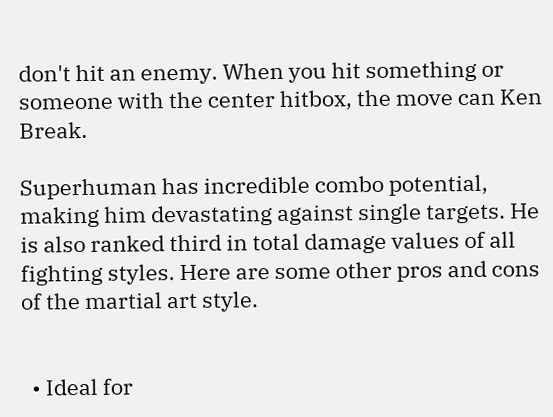don't hit an enemy. When you hit something or someone with the center hitbox, the move can Ken Break.

Superhuman has incredible combo potential, making him devastating against single targets. He is also ranked third in total damage values of all fighting styles. Here are some other pros and cons of the martial art style.


  • Ideal for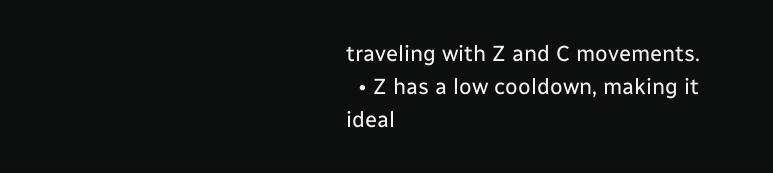traveling with Z and C movements.
  • Z has a low cooldown, making it ideal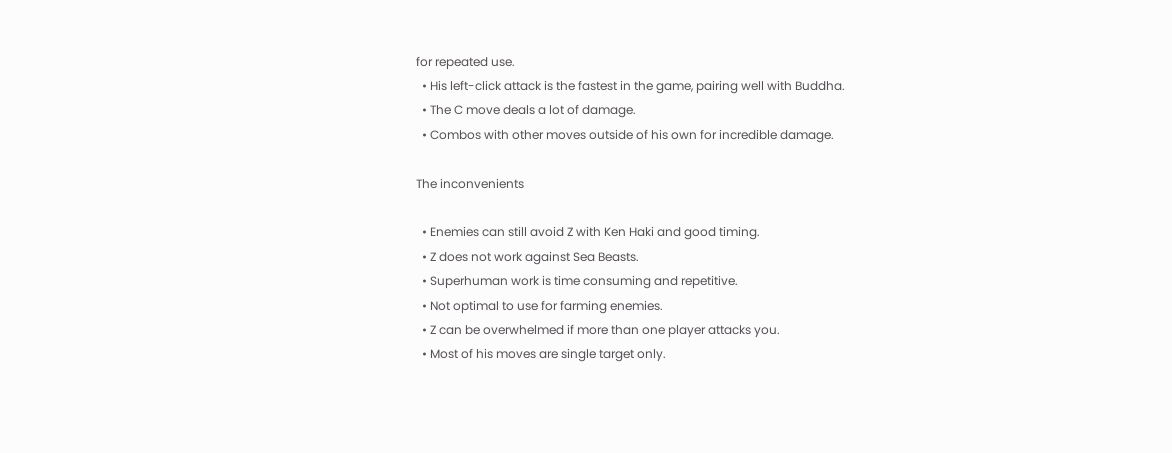for repeated use.
  • His left-click attack is the fastest in the game, pairing well with Buddha.
  • The C move deals a lot of damage.
  • Combos with other moves outside of his own for incredible damage.

The inconvenients

  • Enemies can still avoid Z with Ken Haki and good timing.
  • Z does not work against Sea Beasts.
  • Superhuman work is time consuming and repetitive.
  • Not optimal to use for farming enemies.
  • Z can be overwhelmed if more than one player attacks you.
  • Most of his moves are single target only.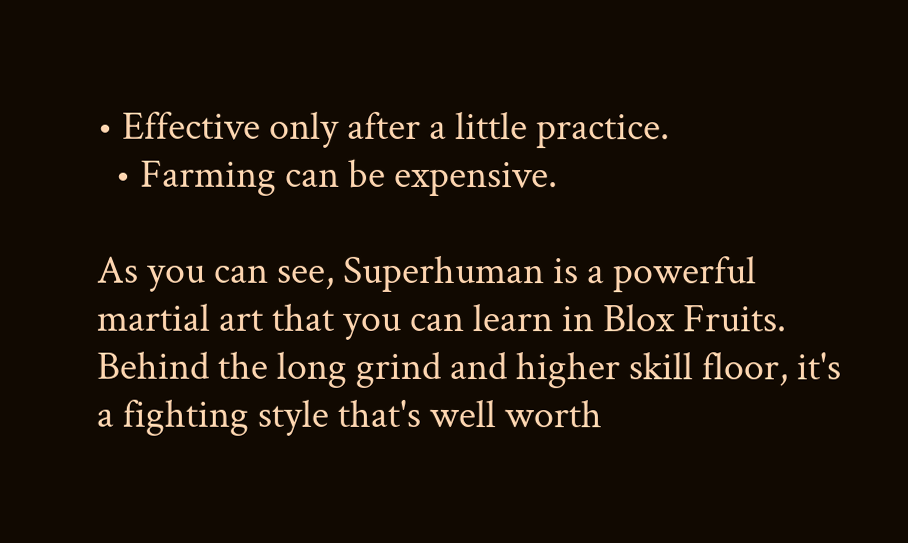• Effective only after a little practice.
  • Farming can be expensive.

As you can see, Superhuman is a powerful martial art that you can learn in Blox Fruits. Behind the long grind and higher skill floor, it's a fighting style that's well worth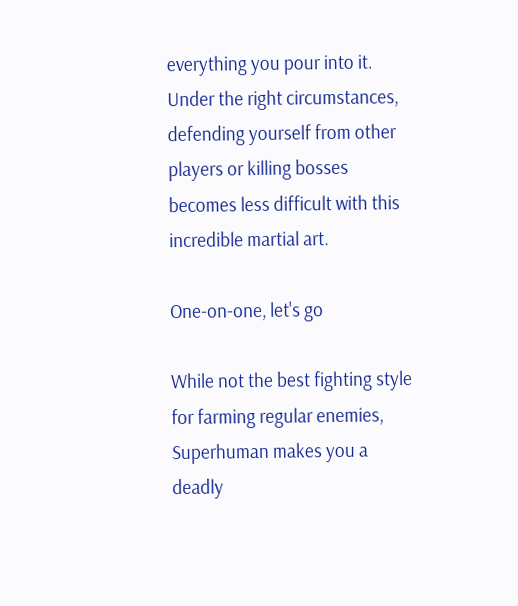everything you pour into it. Under the right circumstances, defending yourself from other players or killing bosses becomes less difficult with this incredible martial art.

One-on-one, let's go

While not the best fighting style for farming regular enemies, Superhuman makes you a deadly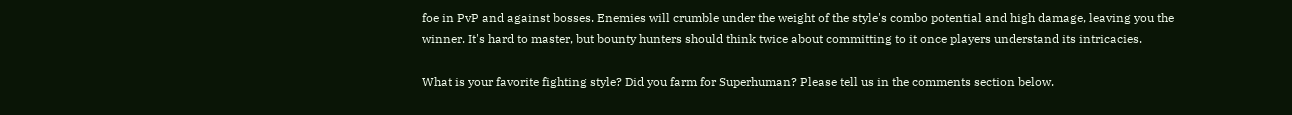foe in PvP and against bosses. Enemies will crumble under the weight of the style's combo potential and high damage, leaving you the winner. It's hard to master, but bounty hunters should think twice about committing to it once players understand its intricacies.

What is your favorite fighting style? Did you farm for Superhuman? Please tell us in the comments section below.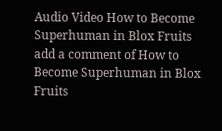Audio Video How to Become Superhuman in Blox Fruits
add a comment of How to Become Superhuman in Blox Fruits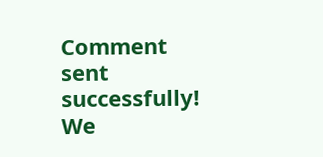Comment sent successfully! We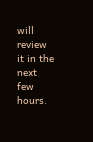will review it in the next few hours.